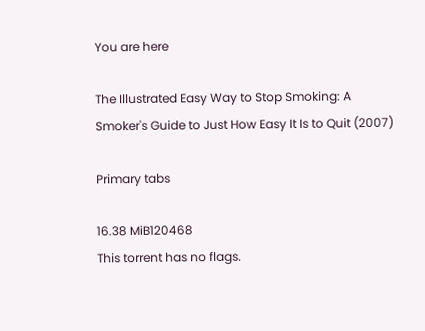You are here

The Illustrated Easy Way to Stop Smoking: A Smoker's Guide to Just How Easy It Is to Quit (2007)

Primary tabs

16.38 MiB120468
This torrent has no flags.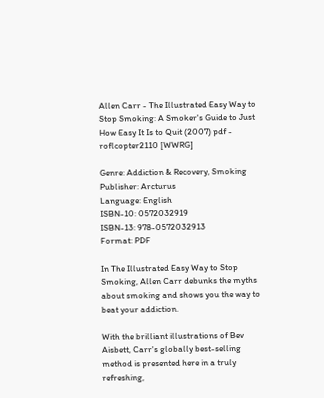Allen Carr - The Illustrated Easy Way to Stop Smoking: A Smoker's Guide to Just How Easy It Is to Quit (2007) pdf - roflcopter2110 [WWRG]

Genre: Addiction & Recovery, Smoking
Publisher: Arcturus
Language: English
ISBN-10: 0572032919
ISBN-13: 978-0572032913
Format: PDF

In The Illustrated Easy Way to Stop Smoking, Allen Carr debunks the myths about smoking and shows you the way to beat your addiction.

With the brilliant illustrations of Bev Aisbett, Carr's globally best-selling method is presented here in a truly refreshing,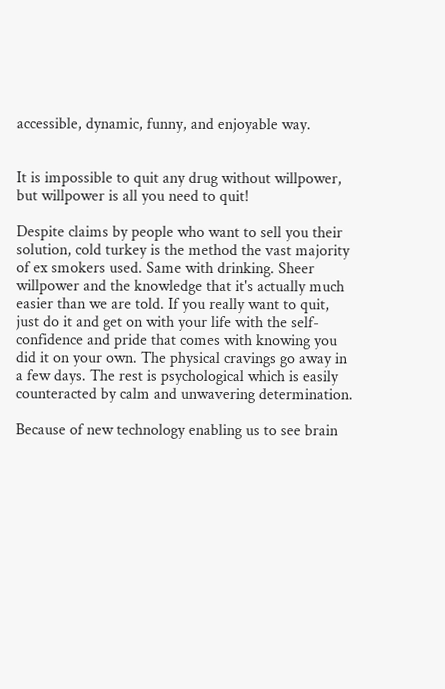accessible, dynamic, funny, and enjoyable way.


It is impossible to quit any drug without willpower, but willpower is all you need to quit!

Despite claims by people who want to sell you their solution, cold turkey is the method the vast majority of ex smokers used. Same with drinking. Sheer willpower and the knowledge that it's actually much easier than we are told. If you really want to quit, just do it and get on with your life with the self-confidence and pride that comes with knowing you did it on your own. The physical cravings go away in a few days. The rest is psychological which is easily counteracted by calm and unwavering determination.

Because of new technology enabling us to see brain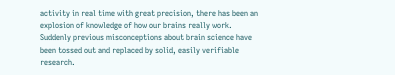activity in real time with great precision, there has been an explosion of knowledge of how our brains really work. Suddenly previous misconceptions about brain science have been tossed out and replaced by solid, easily verifiable research.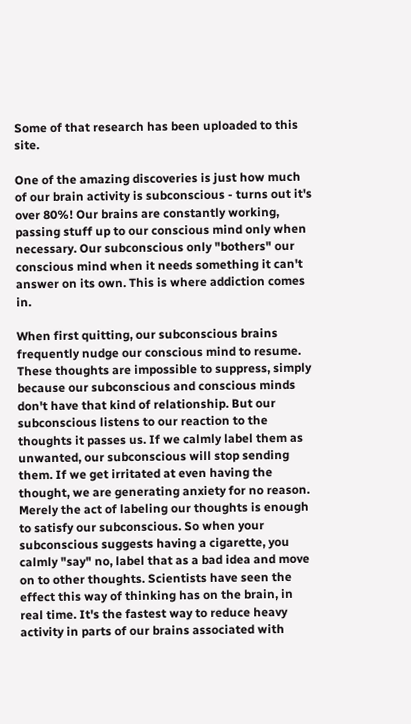Some of that research has been uploaded to this site.

One of the amazing discoveries is just how much of our brain activity is subconscious - turns out it's over 80%! Our brains are constantly working, passing stuff up to our conscious mind only when necessary. Our subconscious only "bothers" our conscious mind when it needs something it can't answer on its own. This is where addiction comes in.

When first quitting, our subconscious brains frequently nudge our conscious mind to resume. These thoughts are impossible to suppress, simply because our subconscious and conscious minds don't have that kind of relationship. But our subconscious listens to our reaction to the thoughts it passes us. If we calmly label them as unwanted, our subconscious will stop sending them. If we get irritated at even having the thought, we are generating anxiety for no reason. Merely the act of labeling our thoughts is enough to satisfy our subconscious. So when your subconscious suggests having a cigarette, you calmly "say" no, label that as a bad idea and move on to other thoughts. Scientists have seen the effect this way of thinking has on the brain, in real time. It's the fastest way to reduce heavy activity in parts of our brains associated with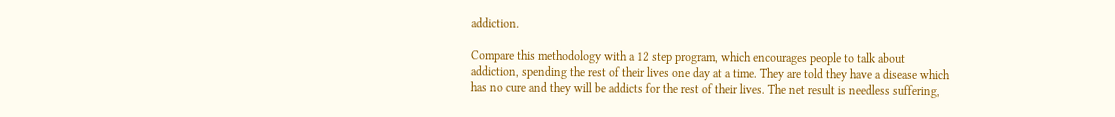addiction.

Compare this methodology with a 12 step program, which encourages people to talk about addiction, spending the rest of their lives one day at a time. They are told they have a disease which has no cure and they will be addicts for the rest of their lives. The net result is needless suffering,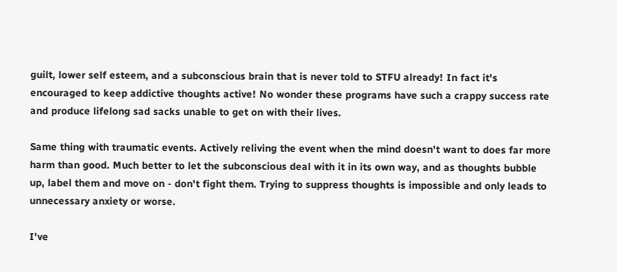guilt, lower self esteem, and a subconscious brain that is never told to STFU already! In fact it's encouraged to keep addictive thoughts active! No wonder these programs have such a crappy success rate and produce lifelong sad sacks unable to get on with their lives.

Same thing with traumatic events. Actively reliving the event when the mind doesn't want to does far more harm than good. Much better to let the subconscious deal with it in its own way, and as thoughts bubble up, label them and move on - don't fight them. Trying to suppress thoughts is impossible and only leads to unnecessary anxiety or worse.

I've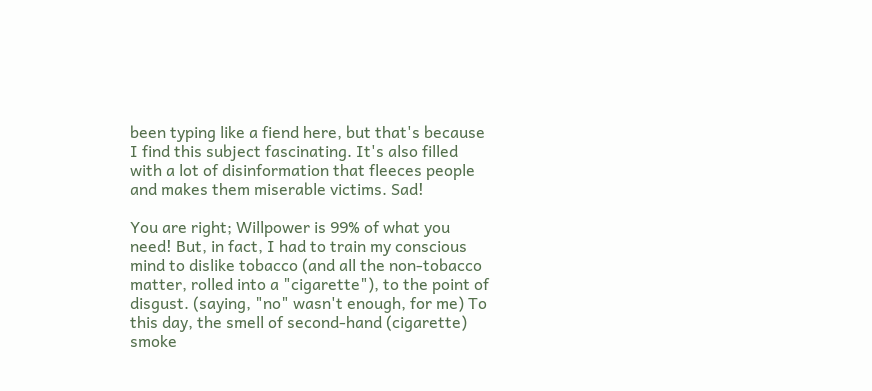been typing like a fiend here, but that's because I find this subject fascinating. It's also filled with a lot of disinformation that fleeces people and makes them miserable victims. Sad!

You are right; Willpower is 99% of what you need! But, in fact, I had to train my conscious mind to dislike tobacco (and all the non-tobacco matter, rolled into a "cigarette"), to the point of disgust. (saying, "no" wasn't enough, for me) To this day, the smell of second-hand (cigarette) smoke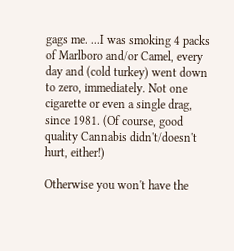gags me. ...I was smoking 4 packs of Marlboro and/or Camel, every day and (cold turkey) went down to zero, immediately. Not one cigarette or even a single drag, since 1981. (Of course, good quality Cannabis didn't/doesn't hurt, either!)

Otherwise you won't have the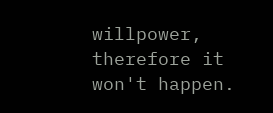willpower, therefore it won't happen.